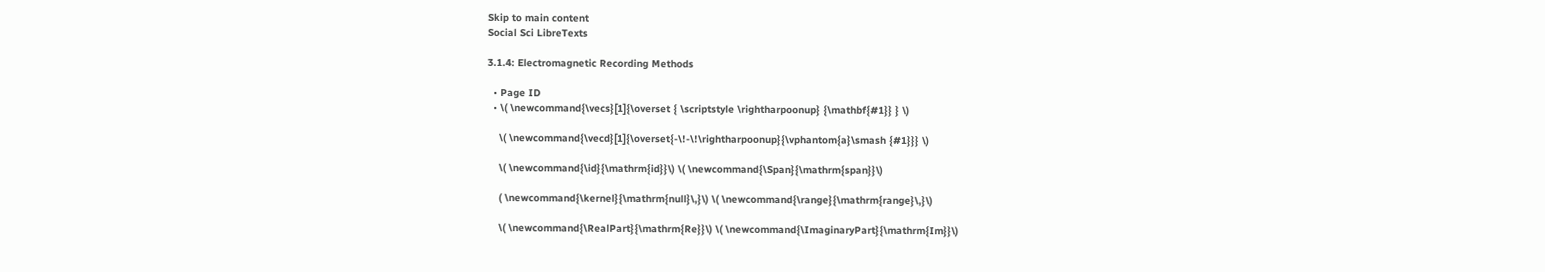Skip to main content
Social Sci LibreTexts

3.1.4: Electromagnetic Recording Methods

  • Page ID
  • \( \newcommand{\vecs}[1]{\overset { \scriptstyle \rightharpoonup} {\mathbf{#1}} } \)

    \( \newcommand{\vecd}[1]{\overset{-\!-\!\rightharpoonup}{\vphantom{a}\smash {#1}}} \)

    \( \newcommand{\id}{\mathrm{id}}\) \( \newcommand{\Span}{\mathrm{span}}\)

    ( \newcommand{\kernel}{\mathrm{null}\,}\) \( \newcommand{\range}{\mathrm{range}\,}\)

    \( \newcommand{\RealPart}{\mathrm{Re}}\) \( \newcommand{\ImaginaryPart}{\mathrm{Im}}\)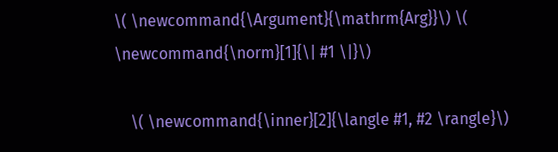\( \newcommand{\Argument}{\mathrm{Arg}}\) \( \newcommand{\norm}[1]{\| #1 \|}\)

    \( \newcommand{\inner}[2]{\langle #1, #2 \rangle}\)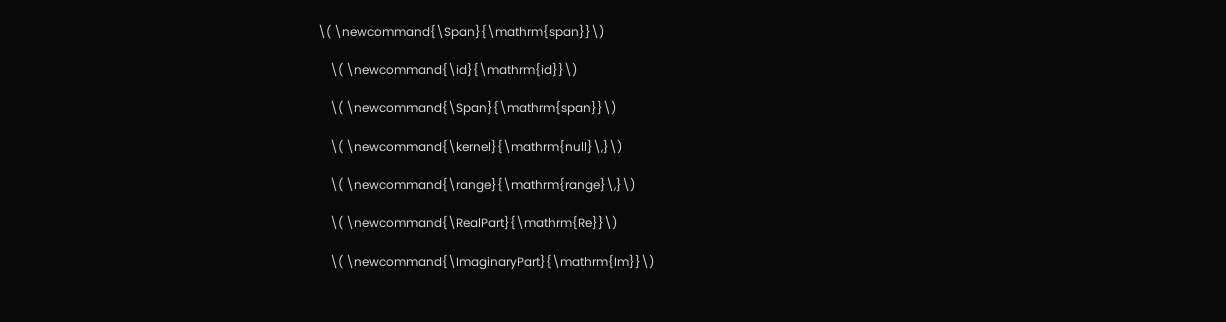\( \newcommand{\Span}{\mathrm{span}}\)

    \( \newcommand{\id}{\mathrm{id}}\)

    \( \newcommand{\Span}{\mathrm{span}}\)

    \( \newcommand{\kernel}{\mathrm{null}\,}\)

    \( \newcommand{\range}{\mathrm{range}\,}\)

    \( \newcommand{\RealPart}{\mathrm{Re}}\)

    \( \newcommand{\ImaginaryPart}{\mathrm{Im}}\)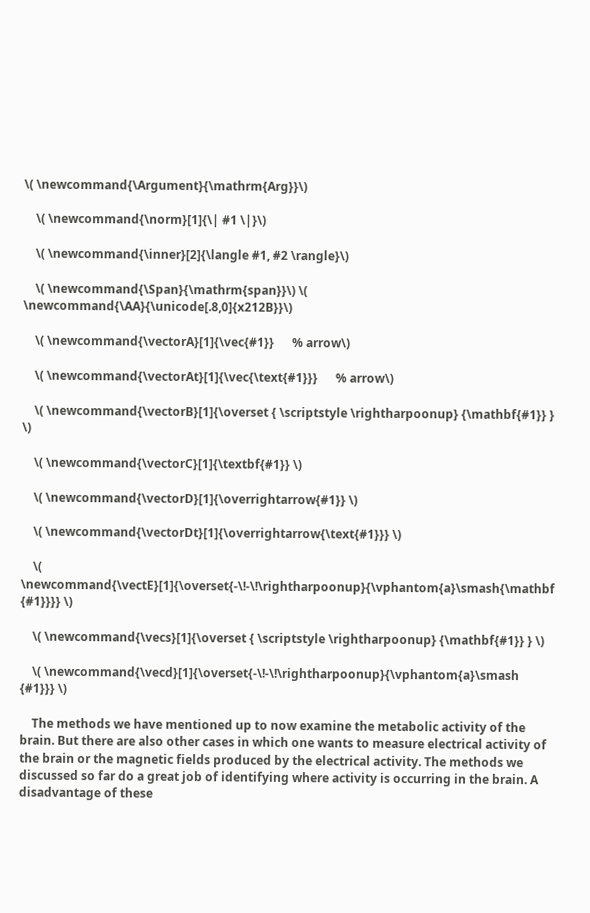\( \newcommand{\Argument}{\mathrm{Arg}}\)

    \( \newcommand{\norm}[1]{\| #1 \|}\)

    \( \newcommand{\inner}[2]{\langle #1, #2 \rangle}\)

    \( \newcommand{\Span}{\mathrm{span}}\) \( \newcommand{\AA}{\unicode[.8,0]{x212B}}\)

    \( \newcommand{\vectorA}[1]{\vec{#1}}      % arrow\)

    \( \newcommand{\vectorAt}[1]{\vec{\text{#1}}}      % arrow\)

    \( \newcommand{\vectorB}[1]{\overset { \scriptstyle \rightharpoonup} {\mathbf{#1}} } \)

    \( \newcommand{\vectorC}[1]{\textbf{#1}} \)

    \( \newcommand{\vectorD}[1]{\overrightarrow{#1}} \)

    \( \newcommand{\vectorDt}[1]{\overrightarrow{\text{#1}}} \)

    \( \newcommand{\vectE}[1]{\overset{-\!-\!\rightharpoonup}{\vphantom{a}\smash{\mathbf {#1}}}} \)

    \( \newcommand{\vecs}[1]{\overset { \scriptstyle \rightharpoonup} {\mathbf{#1}} } \)

    \( \newcommand{\vecd}[1]{\overset{-\!-\!\rightharpoonup}{\vphantom{a}\smash {#1}}} \)

    The methods we have mentioned up to now examine the metabolic activity of the brain. But there are also other cases in which one wants to measure electrical activity of the brain or the magnetic fields produced by the electrical activity. The methods we discussed so far do a great job of identifying where activity is occurring in the brain. A disadvantage of these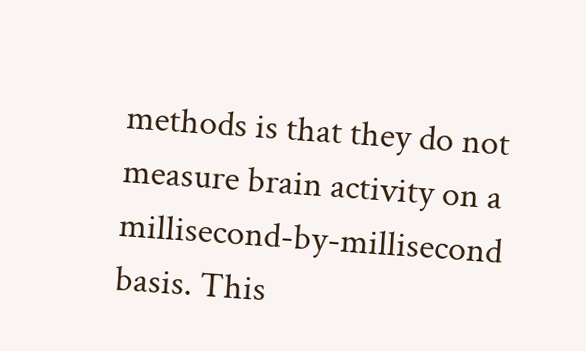methods is that they do not measure brain activity on a millisecond-by-millisecond basis. This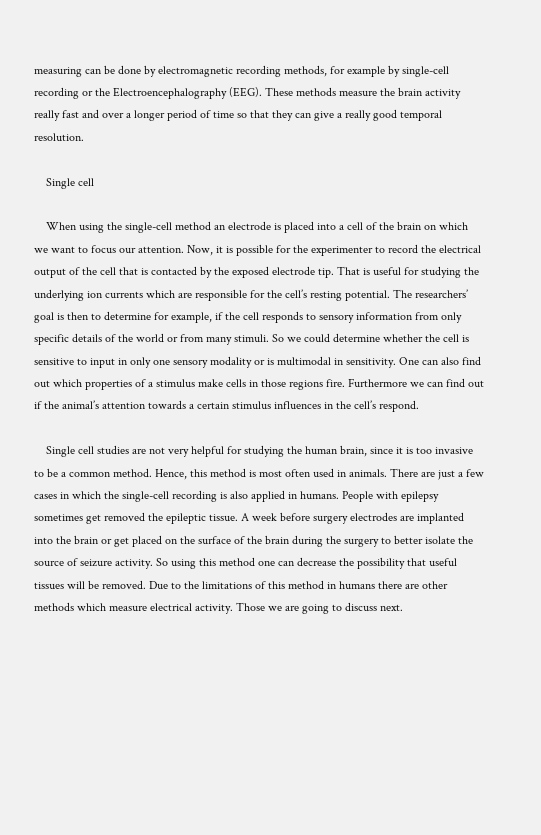measuring can be done by electromagnetic recording methods, for example by single-cell recording or the Electroencephalography (EEG). These methods measure the brain activity really fast and over a longer period of time so that they can give a really good temporal resolution.

    Single cell

    When using the single-cell method an electrode is placed into a cell of the brain on which we want to focus our attention. Now, it is possible for the experimenter to record the electrical output of the cell that is contacted by the exposed electrode tip. That is useful for studying the underlying ion currents which are responsible for the cell’s resting potential. The researchers’ goal is then to determine for example, if the cell responds to sensory information from only specific details of the world or from many stimuli. So we could determine whether the cell is sensitive to input in only one sensory modality or is multimodal in sensitivity. One can also find out which properties of a stimulus make cells in those regions fire. Furthermore we can find out if the animal’s attention towards a certain stimulus influences in the cell’s respond.

    Single cell studies are not very helpful for studying the human brain, since it is too invasive to be a common method. Hence, this method is most often used in animals. There are just a few cases in which the single-cell recording is also applied in humans. People with epilepsy sometimes get removed the epileptic tissue. A week before surgery electrodes are implanted into the brain or get placed on the surface of the brain during the surgery to better isolate the source of seizure activity. So using this method one can decrease the possibility that useful tissues will be removed. Due to the limitations of this method in humans there are other methods which measure electrical activity. Those we are going to discuss next.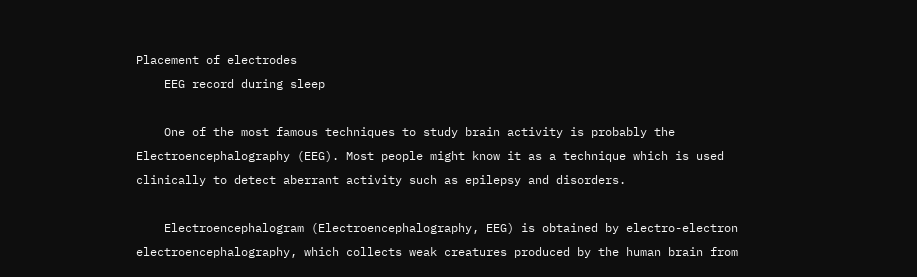Placement of electrodes
    EEG record during sleep

    One of the most famous techniques to study brain activity is probably the Electroencephalography (EEG). Most people might know it as a technique which is used clinically to detect aberrant activity such as epilepsy and disorders.

    Electroencephalogram (Electroencephalography, EEG) is obtained by electro-electron electroencephalography, which collects weak creatures produced by the human brain from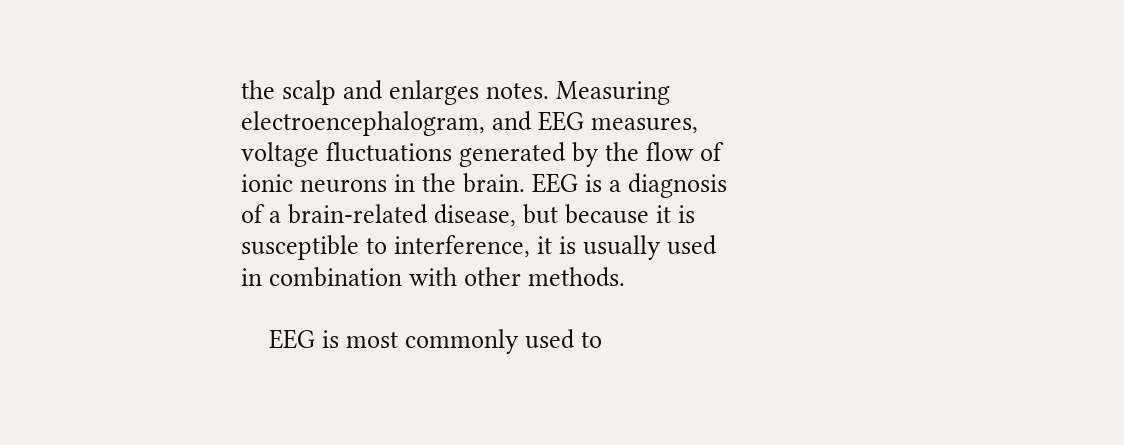the scalp and enlarges notes. Measuring electroencephalogram, and EEG measures, voltage fluctuations generated by the flow of ionic neurons in the brain. EEG is a diagnosis of a brain-related disease, but because it is susceptible to interference, it is usually used in combination with other methods.

    EEG is most commonly used to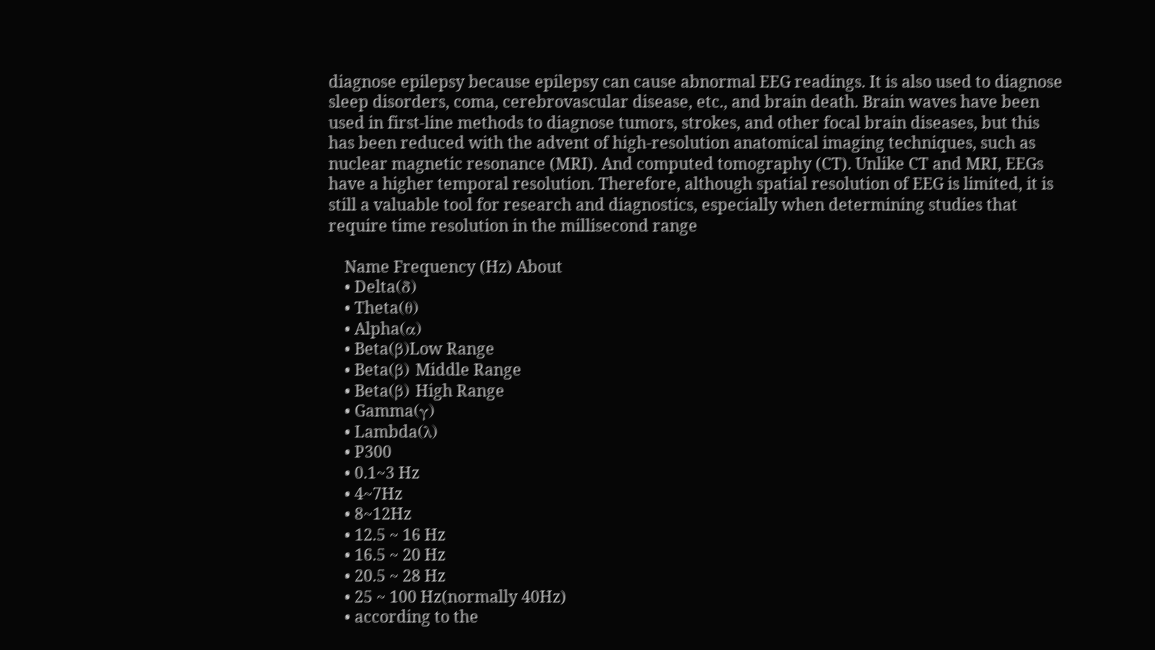diagnose epilepsy because epilepsy can cause abnormal EEG readings. It is also used to diagnose sleep disorders, coma, cerebrovascular disease, etc., and brain death. Brain waves have been used in first-line methods to diagnose tumors, strokes, and other focal brain diseases, but this has been reduced with the advent of high-resolution anatomical imaging techniques, such as nuclear magnetic resonance (MRI). And computed tomography (CT). Unlike CT and MRI, EEGs have a higher temporal resolution. Therefore, although spatial resolution of EEG is limited, it is still a valuable tool for research and diagnostics, especially when determining studies that require time resolution in the millisecond range

    Name Frequency (Hz) About
    • Delta(δ)
    • Theta(θ)
    • Alpha(α)
    • Beta(β)Low Range
    • Beta(β) Middle Range
    • Beta(β) High Range
    • Gamma(γ)
    • Lambda(λ)
    • P300
    • 0.1~3 Hz
    • 4~7Hz
    • 8~12Hz
    • 12.5 ~ 16 Hz
    • 16.5 ~ 20 Hz
    • 20.5 ~ 28 Hz
    • 25 ~ 100 Hz(normally 40Hz)
    • according to the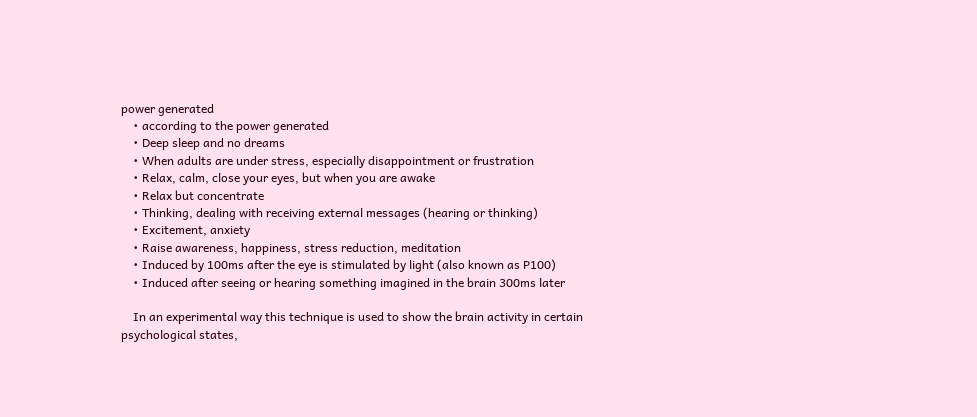power generated
    • according to the power generated
    • Deep sleep and no dreams
    • When adults are under stress, especially disappointment or frustration
    • Relax, calm, close your eyes, but when you are awake
    • Relax but concentrate
    • Thinking, dealing with receiving external messages (hearing or thinking)
    • Excitement, anxiety
    • Raise awareness, happiness, stress reduction, meditation
    • Induced by 100ms after the eye is stimulated by light (also known as P100)
    • Induced after seeing or hearing something imagined in the brain 300ms later

    In an experimental way this technique is used to show the brain activity in certain psychological states,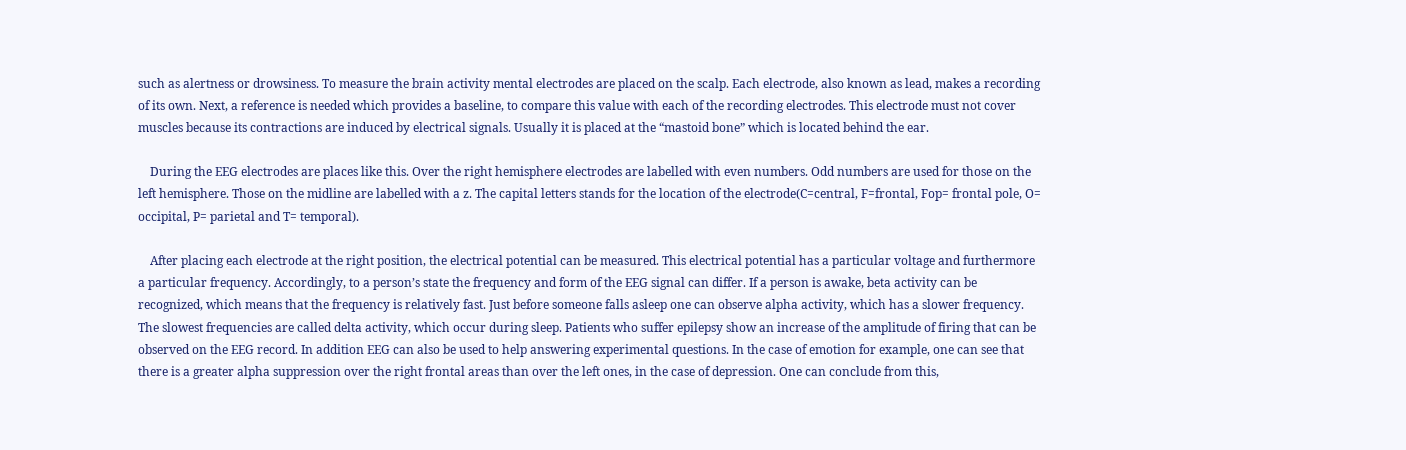such as alertness or drowsiness. To measure the brain activity mental electrodes are placed on the scalp. Each electrode, also known as lead, makes a recording of its own. Next, a reference is needed which provides a baseline, to compare this value with each of the recording electrodes. This electrode must not cover muscles because its contractions are induced by electrical signals. Usually it is placed at the “mastoid bone” which is located behind the ear.

    During the EEG electrodes are places like this. Over the right hemisphere electrodes are labelled with even numbers. Odd numbers are used for those on the left hemisphere. Those on the midline are labelled with a z. The capital letters stands for the location of the electrode(C=central, F=frontal, Fop= frontal pole, O= occipital, P= parietal and T= temporal).

    After placing each electrode at the right position, the electrical potential can be measured. This electrical potential has a particular voltage and furthermore a particular frequency. Accordingly, to a person’s state the frequency and form of the EEG signal can differ. If a person is awake, beta activity can be recognized, which means that the frequency is relatively fast. Just before someone falls asleep one can observe alpha activity, which has a slower frequency. The slowest frequencies are called delta activity, which occur during sleep. Patients who suffer epilepsy show an increase of the amplitude of firing that can be observed on the EEG record. In addition EEG can also be used to help answering experimental questions. In the case of emotion for example, one can see that there is a greater alpha suppression over the right frontal areas than over the left ones, in the case of depression. One can conclude from this,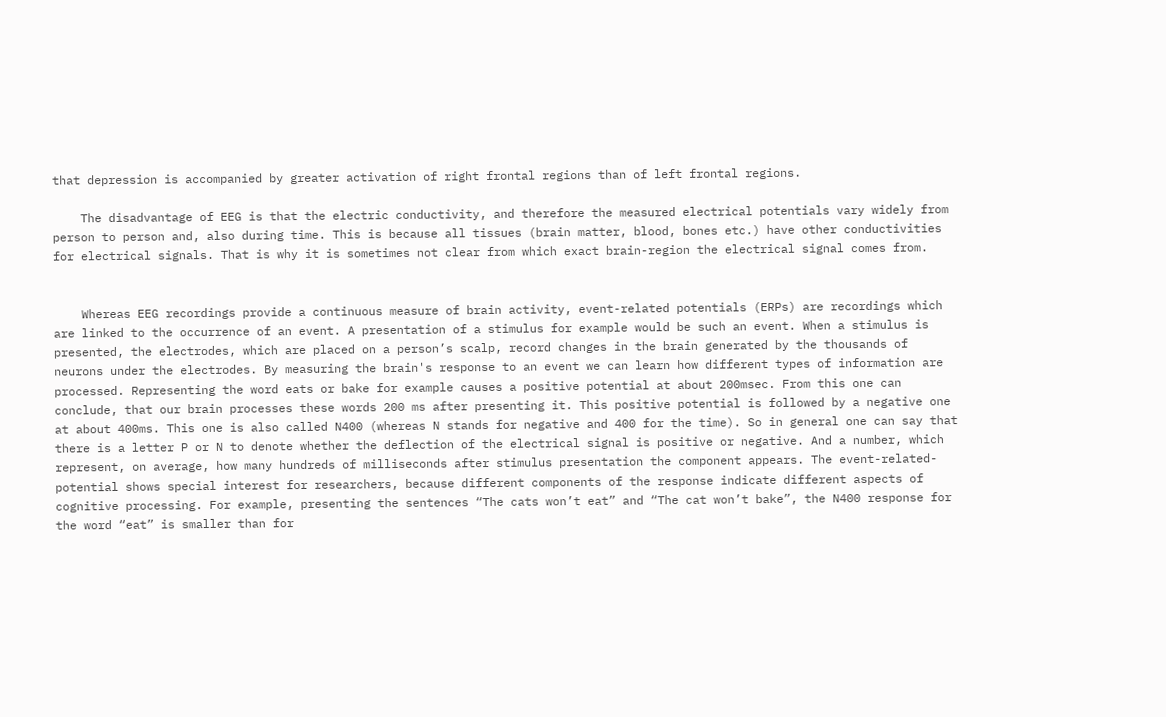that depression is accompanied by greater activation of right frontal regions than of left frontal regions.

    The disadvantage of EEG is that the electric conductivity, and therefore the measured electrical potentials vary widely from person to person and, also during time. This is because all tissues (brain matter, blood, bones etc.) have other conductivities for electrical signals. That is why it is sometimes not clear from which exact brain-region the electrical signal comes from.


    Whereas EEG recordings provide a continuous measure of brain activity, event-related potentials (ERPs) are recordings which are linked to the occurrence of an event. A presentation of a stimulus for example would be such an event. When a stimulus is presented, the electrodes, which are placed on a person’s scalp, record changes in the brain generated by the thousands of neurons under the electrodes. By measuring the brain's response to an event we can learn how different types of information are processed. Representing the word eats or bake for example causes a positive potential at about 200msec. From this one can conclude, that our brain processes these words 200 ms after presenting it. This positive potential is followed by a negative one at about 400ms. This one is also called N400 (whereas N stands for negative and 400 for the time). So in general one can say that there is a letter P or N to denote whether the deflection of the electrical signal is positive or negative. And a number, which represent, on average, how many hundreds of milliseconds after stimulus presentation the component appears. The event-related- potential shows special interest for researchers, because different components of the response indicate different aspects of cognitive processing. For example, presenting the sentences “The cats won’t eat” and “The cat won’t bake”, the N400 response for the word “eat” is smaller than for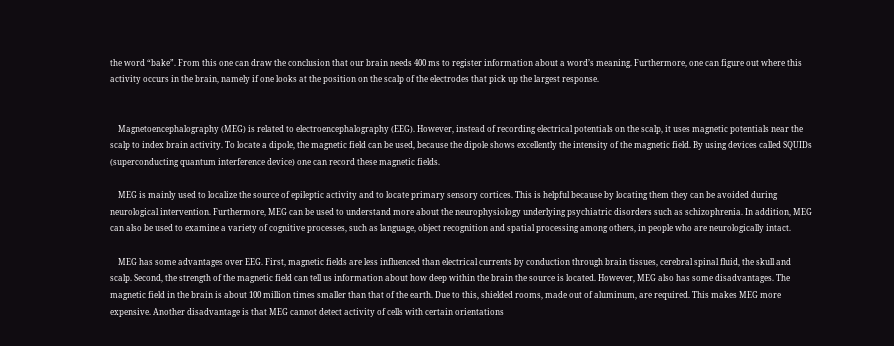the word “bake”. From this one can draw the conclusion that our brain needs 400 ms to register information about a word’s meaning. Furthermore, one can figure out where this activity occurs in the brain, namely if one looks at the position on the scalp of the electrodes that pick up the largest response.


    Magnetoencephalography (MEG) is related to electroencephalography (EEG). However, instead of recording electrical potentials on the scalp, it uses magnetic potentials near the scalp to index brain activity. To locate a dipole, the magnetic field can be used, because the dipole shows excellently the intensity of the magnetic field. By using devices called SQUIDs (superconducting quantum interference device) one can record these magnetic fields.

    MEG is mainly used to localize the source of epileptic activity and to locate primary sensory cortices. This is helpful because by locating them they can be avoided during neurological intervention. Furthermore, MEG can be used to understand more about the neurophysiology underlying psychiatric disorders such as schizophrenia. In addition, MEG can also be used to examine a variety of cognitive processes, such as language, object recognition and spatial processing among others, in people who are neurologically intact.

    MEG has some advantages over EEG. First, magnetic fields are less influenced than electrical currents by conduction through brain tissues, cerebral spinal fluid, the skull and scalp. Second, the strength of the magnetic field can tell us information about how deep within the brain the source is located. However, MEG also has some disadvantages. The magnetic field in the brain is about 100 million times smaller than that of the earth. Due to this, shielded rooms, made out of aluminum, are required. This makes MEG more expensive. Another disadvantage is that MEG cannot detect activity of cells with certain orientations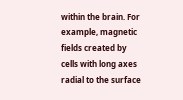within the brain. For example, magnetic fields created by cells with long axes radial to the surface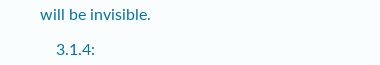will be invisible.

    3.1.4: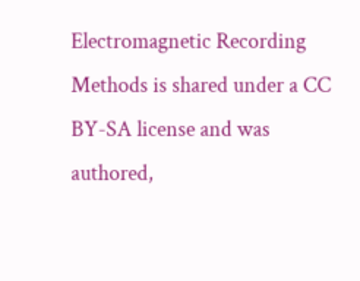Electromagnetic Recording Methods is shared under a CC BY-SA license and was authored,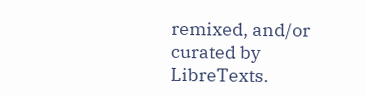remixed, and/or curated by LibreTexts.